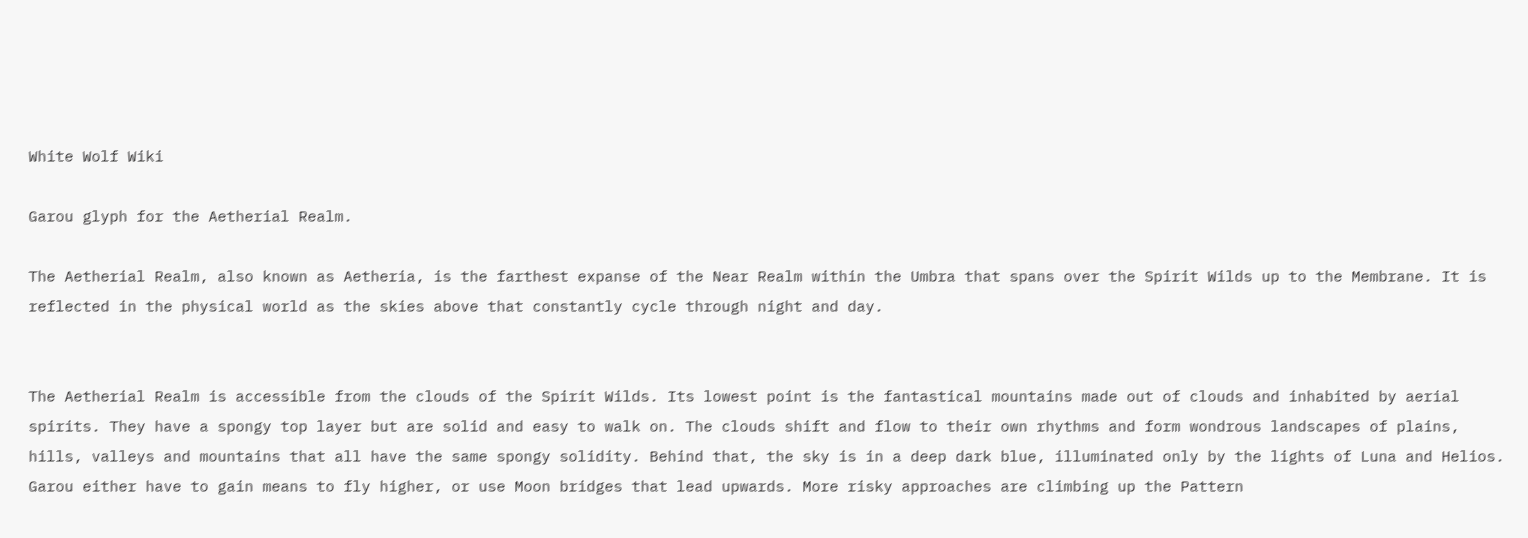White Wolf Wiki

Garou glyph for the Aetherial Realm.

The Aetherial Realm, also known as Aetheria, is the farthest expanse of the Near Realm within the Umbra that spans over the Spirit Wilds up to the Membrane. It is reflected in the physical world as the skies above that constantly cycle through night and day.


The Aetherial Realm is accessible from the clouds of the Spirit Wilds. Its lowest point is the fantastical mountains made out of clouds and inhabited by aerial spirits. They have a spongy top layer but are solid and easy to walk on. The clouds shift and flow to their own rhythms and form wondrous landscapes of plains, hills, valleys and mountains that all have the same spongy solidity. Behind that, the sky is in a deep dark blue, illuminated only by the lights of Luna and Helios. Garou either have to gain means to fly higher, or use Moon bridges that lead upwards. More risky approaches are climbing up the Pattern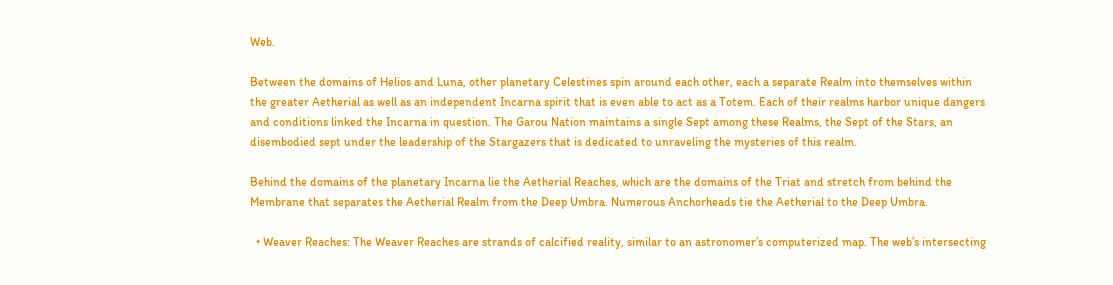Web.

Between the domains of Helios and Luna, other planetary Celestines spin around each other, each a separate Realm into themselves within the greater Aetherial as well as an independent Incarna spirit that is even able to act as a Totem. Each of their realms harbor unique dangers and conditions linked the Incarna in question. The Garou Nation maintains a single Sept among these Realms, the Sept of the Stars, an disembodied sept under the leadership of the Stargazers that is dedicated to unraveling the mysteries of this realm.

Behind the domains of the planetary Incarna lie the Aetherial Reaches, which are the domains of the Triat and stretch from behind the Membrane that separates the Aetherial Realm from the Deep Umbra. Numerous Anchorheads tie the Aetherial to the Deep Umbra.

  • Weaver Reaches: The Weaver Reaches are strands of calcified reality, similar to an astronomer’s computerized map. The web’s intersecting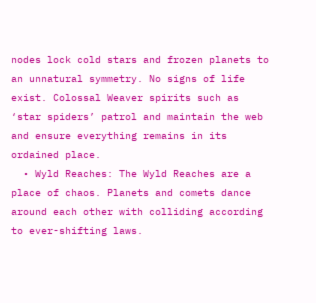nodes lock cold stars and frozen planets to an unnatural symmetry. No signs of life exist. Colossal Weaver spirits such as ‘star spiders’ patrol and maintain the web and ensure everything remains in its ordained place.
  • Wyld Reaches: The Wyld Reaches are a place of chaos. Planets and comets dance around each other with colliding according to ever-shifting laws.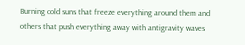Burning cold suns that freeze everything around them and others that push everything away with antigravity waves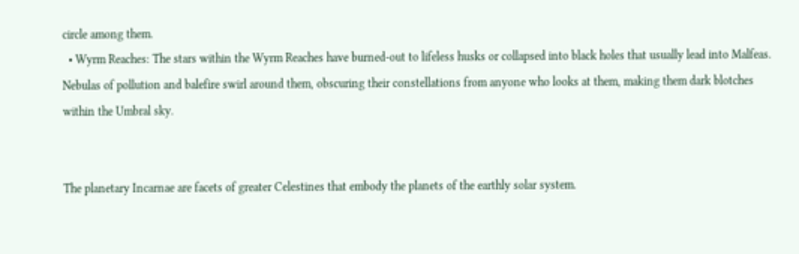circle among them.
  • Wyrm Reaches: The stars within the Wyrm Reaches have burned-out to lifeless husks or collapsed into black holes that usually lead into Malfeas. Nebulas of pollution and balefire swirl around them, obscuring their constellations from anyone who looks at them, making them dark blotches within the Umbral sky.


The planetary Incarnae are facets of greater Celestines that embody the planets of the earthly solar system.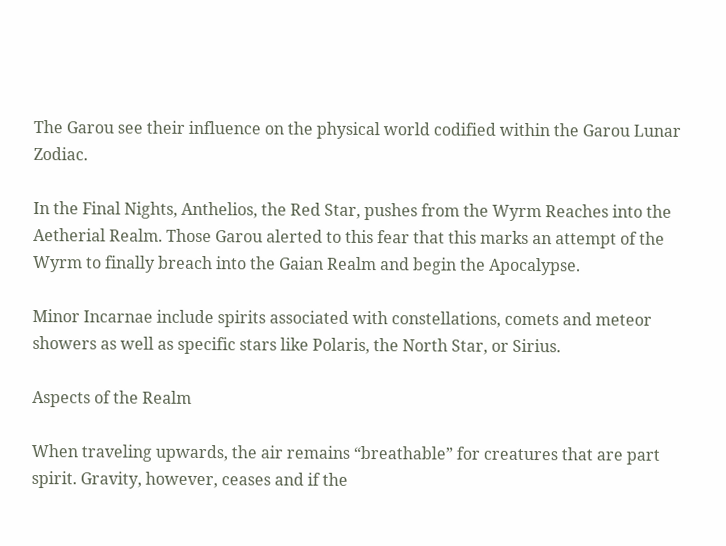The Garou see their influence on the physical world codified within the Garou Lunar Zodiac.

In the Final Nights, Anthelios, the Red Star, pushes from the Wyrm Reaches into the Aetherial Realm. Those Garou alerted to this fear that this marks an attempt of the Wyrm to finally breach into the Gaian Realm and begin the Apocalypse.

Minor Incarnae include spirits associated with constellations, comets and meteor showers as well as specific stars like Polaris, the North Star, or Sirius.

Aspects of the Realm

When traveling upwards, the air remains “breathable” for creatures that are part spirit. Gravity, however, ceases and if the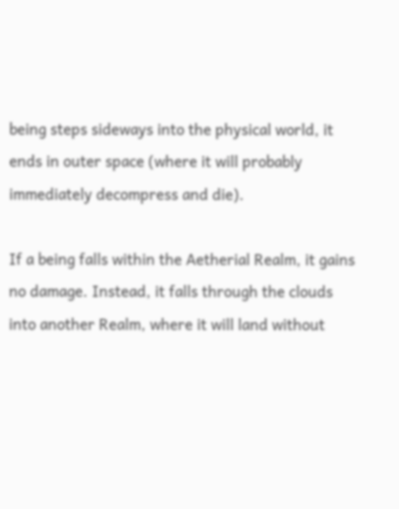being steps sideways into the physical world, it ends in outer space (where it will probably immediately decompress and die).

If a being falls within the Aetherial Realm, it gains no damage. Instead, it falls through the clouds into another Realm, where it will land without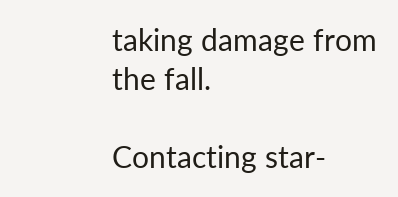taking damage from the fall.

Contacting star-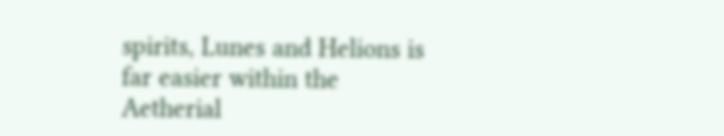spirits, Lunes and Helions is far easier within the Aetherial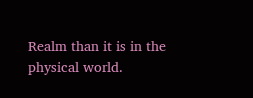Realm than it is in the physical world.